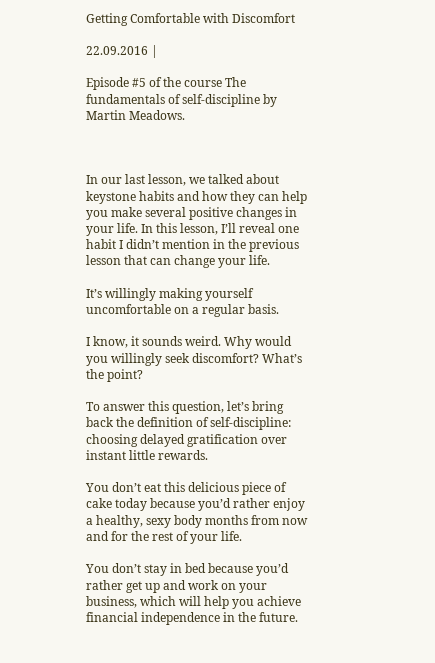Getting Comfortable with Discomfort

22.09.2016 |

Episode #5 of the course The fundamentals of self-discipline by Martin Meadows.



In our last lesson, we talked about keystone habits and how they can help you make several positive changes in your life. In this lesson, I’ll reveal one habit I didn’t mention in the previous lesson that can change your life.

It’s willingly making yourself uncomfortable on a regular basis.

I know, it sounds weird. Why would you willingly seek discomfort? What’s the point?

To answer this question, let’s bring back the definition of self-discipline: choosing delayed gratification over instant little rewards.

You don’t eat this delicious piece of cake today because you’d rather enjoy a healthy, sexy body months from now and for the rest of your life.

You don’t stay in bed because you’d rather get up and work on your business, which will help you achieve financial independence in the future.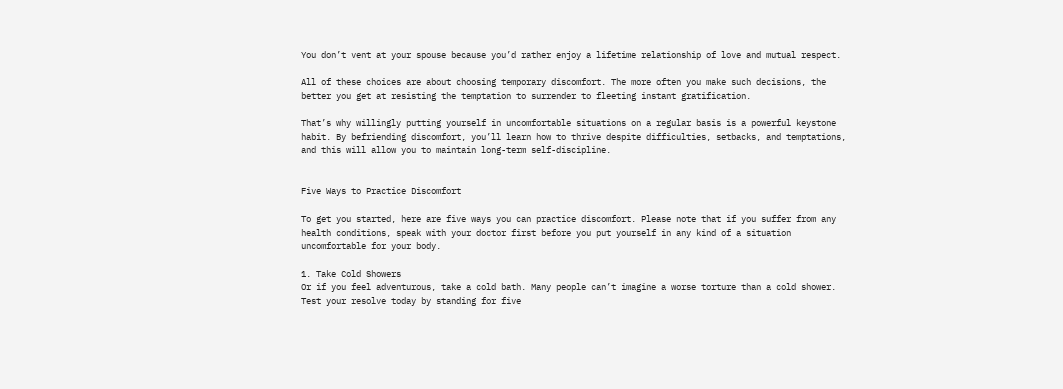You don’t vent at your spouse because you’d rather enjoy a lifetime relationship of love and mutual respect.

All of these choices are about choosing temporary discomfort. The more often you make such decisions, the better you get at resisting the temptation to surrender to fleeting instant gratification.

That’s why willingly putting yourself in uncomfortable situations on a regular basis is a powerful keystone habit. By befriending discomfort, you’ll learn how to thrive despite difficulties, setbacks, and temptations, and this will allow you to maintain long-term self-discipline.


Five Ways to Practice Discomfort

To get you started, here are five ways you can practice discomfort. Please note that if you suffer from any health conditions, speak with your doctor first before you put yourself in any kind of a situation uncomfortable for your body.

1. Take Cold Showers
Or if you feel adventurous, take a cold bath. Many people can’t imagine a worse torture than a cold shower. Test your resolve today by standing for five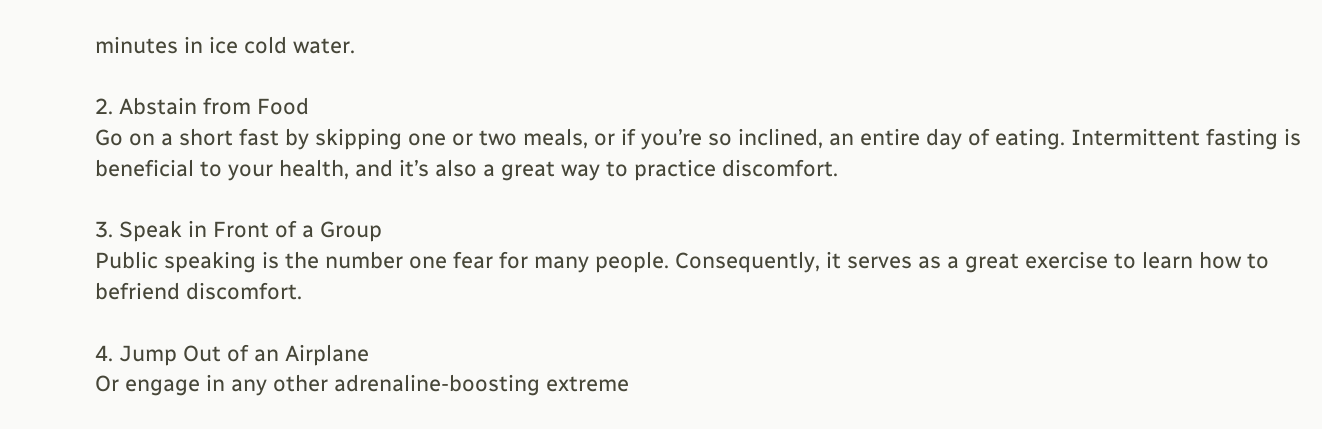minutes in ice cold water.

2. Abstain from Food
Go on a short fast by skipping one or two meals, or if you’re so inclined, an entire day of eating. Intermittent fasting is beneficial to your health, and it’s also a great way to practice discomfort.

3. Speak in Front of a Group
Public speaking is the number one fear for many people. Consequently, it serves as a great exercise to learn how to befriend discomfort.

4. Jump Out of an Airplane
Or engage in any other adrenaline-boosting extreme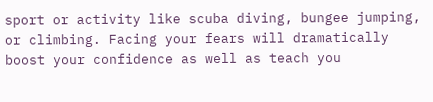sport or activity like scuba diving, bungee jumping, or climbing. Facing your fears will dramatically boost your confidence as well as teach you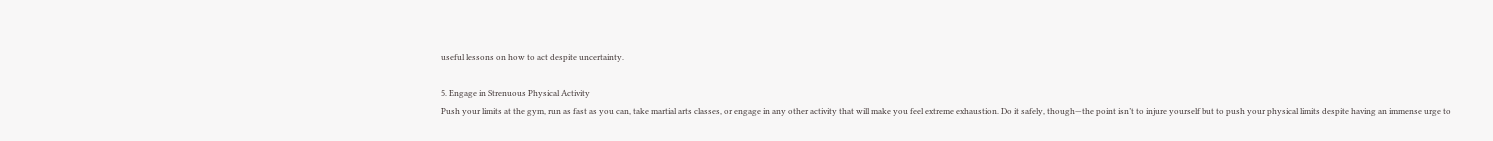useful lessons on how to act despite uncertainty.

5. Engage in Strenuous Physical Activity
Push your limits at the gym, run as fast as you can, take martial arts classes, or engage in any other activity that will make you feel extreme exhaustion. Do it safely, though—the point isn’t to injure yourself but to push your physical limits despite having an immense urge to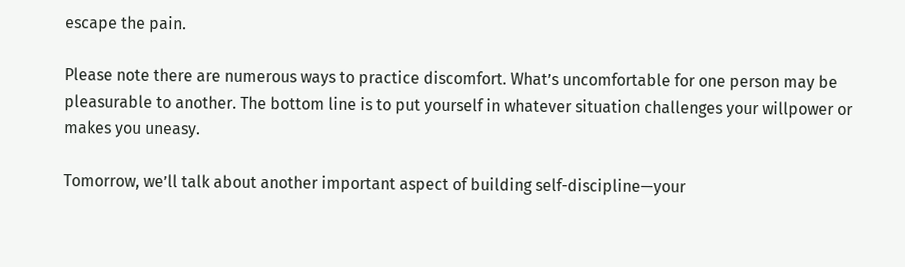escape the pain.

Please note there are numerous ways to practice discomfort. What’s uncomfortable for one person may be pleasurable to another. The bottom line is to put yourself in whatever situation challenges your willpower or makes you uneasy.

Tomorrow, we’ll talk about another important aspect of building self-discipline—your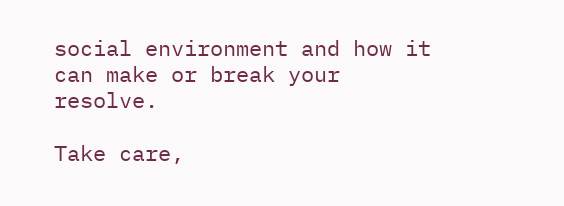social environment and how it can make or break your resolve.

Take care,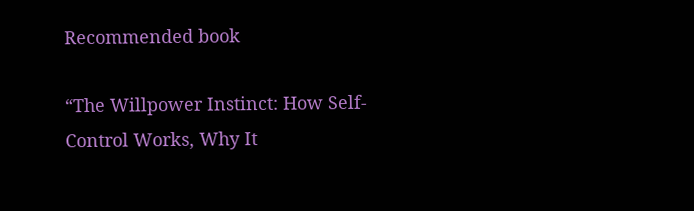Recommended book

“The Willpower Instinct: How Self-Control Works, Why It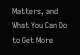Matters, and What You Can Do to Get More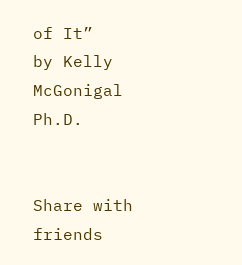of It”
by Kelly McGonigal Ph.D.


Share with friends